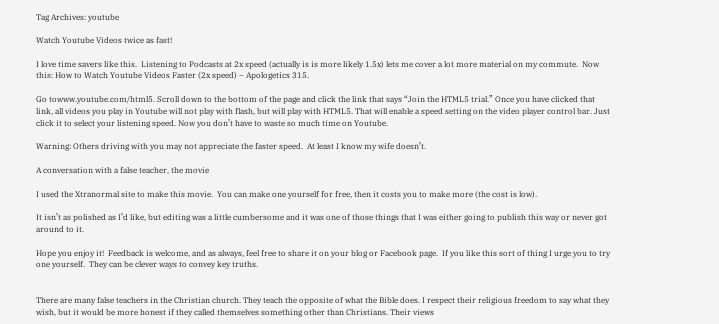Tag Archives: youtube

Watch Youtube Videos twice as fast!

I love time savers like this.  Listening to Podcasts at 2x speed (actually is is more likely 1.5x) lets me cover a lot more material on my commute.  Now this: How to Watch Youtube Videos Faster (2x speed) – Apologetics 315.

Go towww.youtube.com/html5. Scroll down to the bottom of the page and click the link that says “Join the HTML5 trial.” Once you have clicked that link, all videos you play in Youtube will not play with flash, but will play with HTML5. That will enable a speed setting on the video player control bar. Just click it to select your listening speed. Now you don’t have to waste so much time on Youtube.

Warning: Others driving with you may not appreciate the faster speed.  At least I know my wife doesn’t.

A conversation with a false teacher, the movie

I used the Xtranormal site to make this movie.  You can make one yourself for free, then it costs you to make more (the cost is low).

It isn’t as polished as I’d like, but editing was a little cumbersome and it was one of those things that I was either going to publish this way or never got around to it.

Hope you enjoy it!  Feedback is welcome, and as always, feel free to share it on your blog or Facebook page.  If you like this sort of thing I urge you to try one yourself.  They can be clever ways to convey key truths.


There are many false teachers in the Christian church. They teach the opposite of what the Bible does. I respect their religious freedom to say what they wish, but it would be more honest if they called themselves something other than Christians. Their views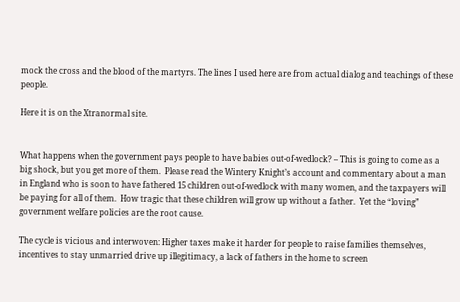mock the cross and the blood of the martyrs. The lines I used here are from actual dialog and teachings of these people.

Here it is on the Xtranormal site.


What happens when the government pays people to have babies out-of-wedlock? – This is going to come as a big shock, but you get more of them.  Please read the Wintery Knight’s account and commentary about a man in England who is soon to have fathered 15 children out-of-wedlock with many women, and the taxpayers will be paying for all of them.  How tragic that these children will grow up without a father.  Yet the “loving” government welfare policies are the root cause.

The cycle is vicious and interwoven: Higher taxes make it harder for people to raise families themselves, incentives to stay unmarried drive up illegitimacy, a lack of fathers in the home to screen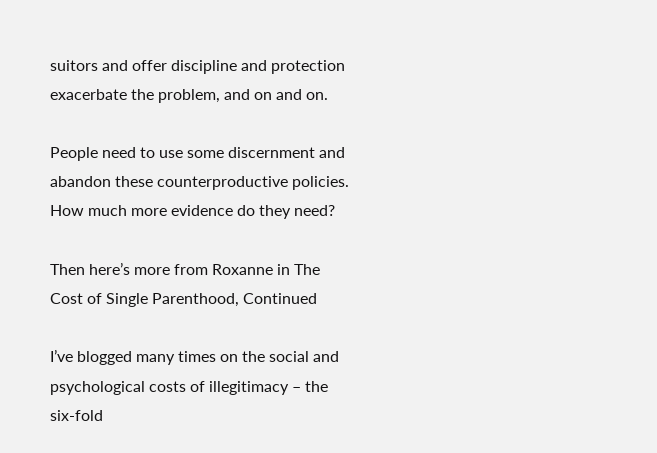suitors and offer discipline and protection exacerbate the problem, and on and on.

People need to use some discernment and abandon these counterproductive policies.  How much more evidence do they need?

Then here’s more from Roxanne in The Cost of Single Parenthood, Continued

I’ve blogged many times on the social and psychological costs of illegitimacy – the six-fold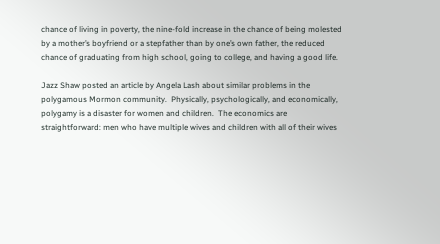chance of living in poverty, the nine-fold increase in the chance of being molested by a mother’s boyfriend or a stepfather than by one’s own father, the reduced chance of graduating from high school, going to college, and having a good life.

Jazz Shaw posted an article by Angela Lash about similar problems in the polygamous Mormon community.  Physically, psychologically, and economically, polygamy is a disaster for women and children.  The economics are straightforward: men who have multiple wives and children with all of their wives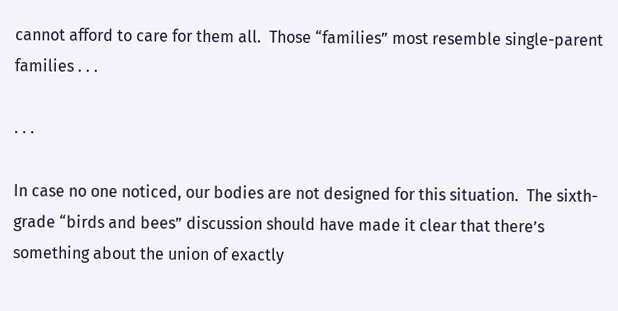cannot afford to care for them all.  Those “families” most resemble single-parent families . . .

. . .

In case no one noticed, our bodies are not designed for this situation.  The sixth-grade “birds and bees” discussion should have made it clear that there’s something about the union of exactly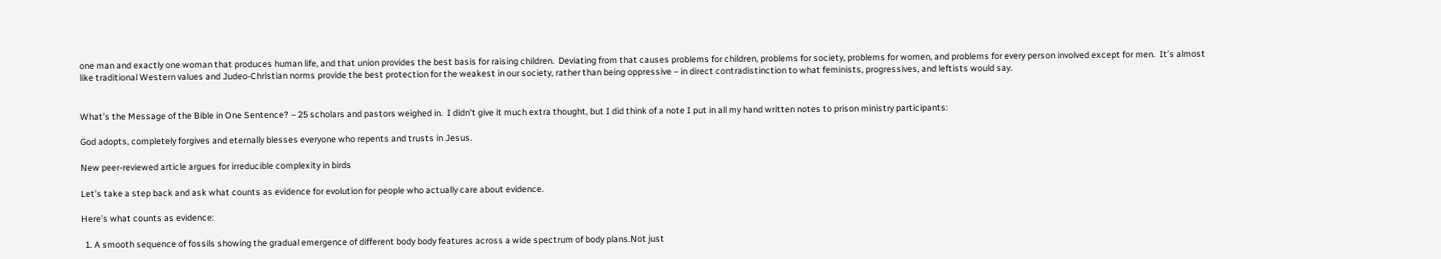one man and exactly one woman that produces human life, and that union provides the best basis for raising children.  Deviating from that causes problems for children, problems for society, problems for women, and problems for every person involved except for men.  It’s almost like traditional Western values and Judeo-Christian norms provide the best protection for the weakest in our society, rather than being oppressive – in direct contradistinction to what feminists, progressives, and leftists would say.


What’s the Message of the Bible in One Sentence? – 25 scholars and pastors weighed in.  I didn’t give it much extra thought, but I did think of a note I put in all my hand written notes to prison ministry participants:

God adopts, completely forgives and eternally blesses everyone who repents and trusts in Jesus.

New peer-reviewed article argues for irreducible complexity in birds

Let’s take a step back and ask what counts as evidence for evolution for people who actually care about evidence.

Here’s what counts as evidence:

  1. A smooth sequence of fossils showing the gradual emergence of different body body features across a wide spectrum of body plans.Not just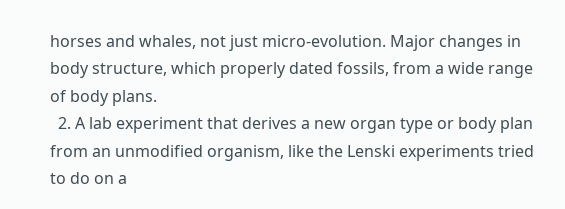horses and whales, not just micro-evolution. Major changes in body structure, which properly dated fossils, from a wide range of body plans.
  2. A lab experiment that derives a new organ type or body plan from an unmodified organism, like the Lenski experiments tried to do on a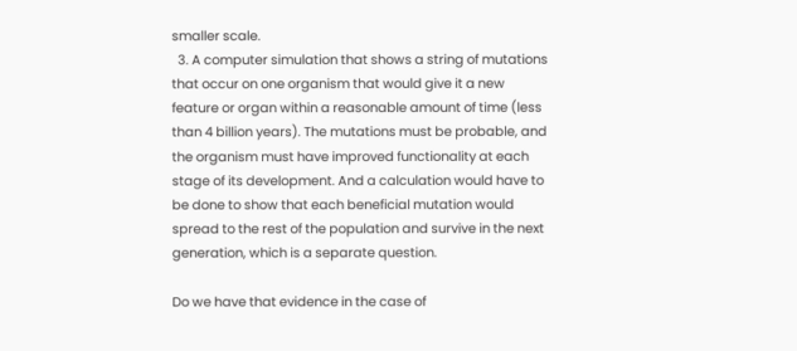smaller scale.
  3. A computer simulation that shows a string of mutations that occur on one organism that would give it a new feature or organ within a reasonable amount of time (less than 4 billion years). The mutations must be probable, and the organism must have improved functionality at each stage of its development. And a calculation would have to be done to show that each beneficial mutation would spread to the rest of the population and survive in the next generation, which is a separate question.

Do we have that evidence in the case of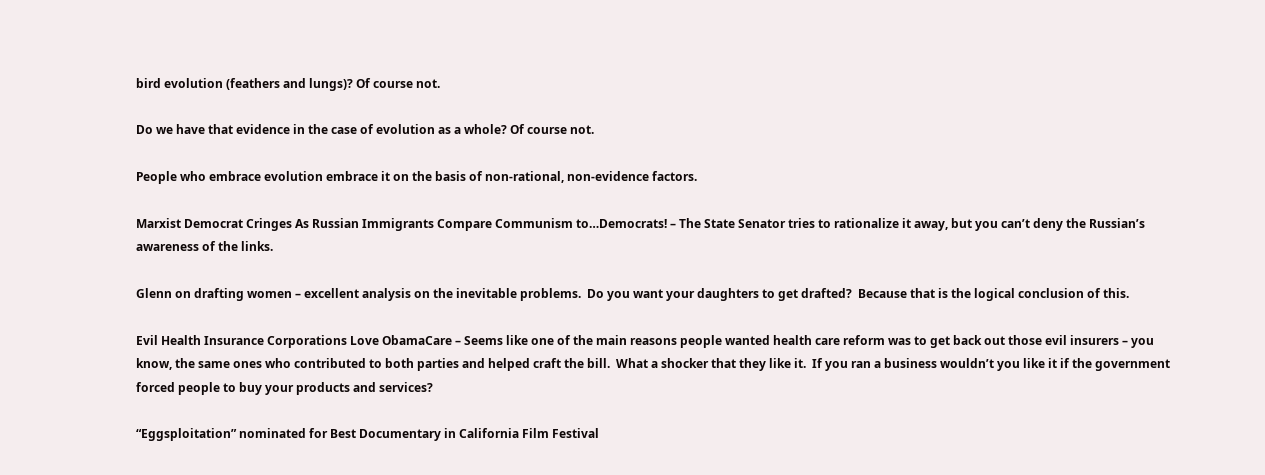bird evolution (feathers and lungs)? Of course not.

Do we have that evidence in the case of evolution as a whole? Of course not.

People who embrace evolution embrace it on the basis of non-rational, non-evidence factors.

Marxist Democrat Cringes As Russian Immigrants Compare Communism to…Democrats! – The State Senator tries to rationalize it away, but you can’t deny the Russian’s awareness of the links.

Glenn on drafting women – excellent analysis on the inevitable problems.  Do you want your daughters to get drafted?  Because that is the logical conclusion of this.

Evil Health Insurance Corporations Love ObamaCare – Seems like one of the main reasons people wanted health care reform was to get back out those evil insurers – you know, the same ones who contributed to both parties and helped craft the bill.  What a shocker that they like it.  If you ran a business wouldn’t you like it if the government forced people to buy your products and services?

“Eggsploitation” nominated for Best Documentary in California Film Festival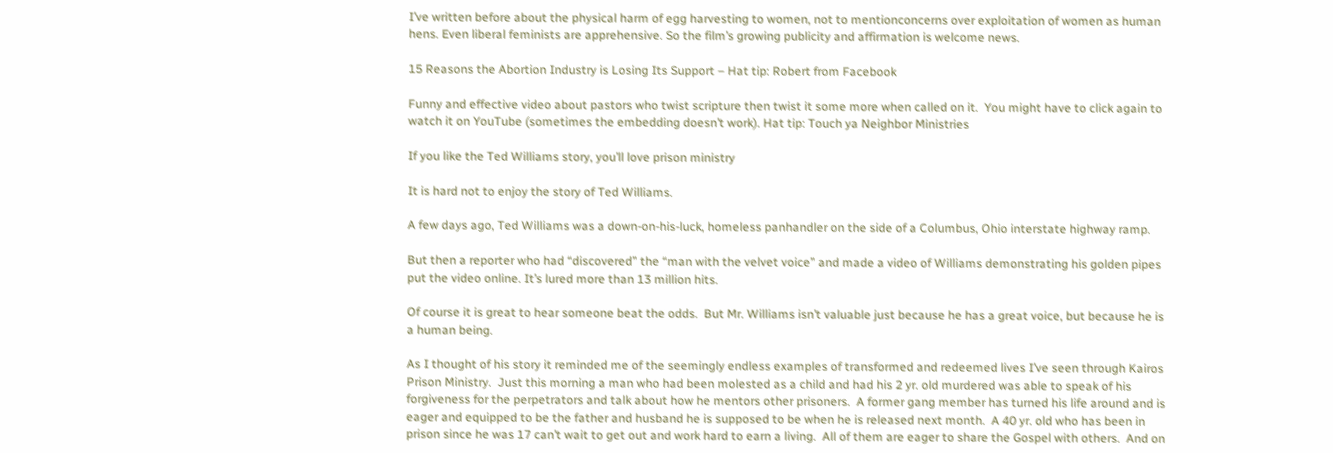I’ve written before about the physical harm of egg harvesting to women, not to mentionconcerns over exploitation of women as human hens. Even liberal feminists are apprehensive. So the film’s growing publicity and affirmation is welcome news.

15 Reasons the Abortion Industry is Losing Its Support – Hat tip: Robert from Facebook

Funny and effective video about pastors who twist scripture then twist it some more when called on it.  You might have to click again to watch it on YouTube (sometimes the embedding doesn’t work). Hat tip: Touch ya Neighbor Ministries

If you like the Ted Williams story, you’ll love prison ministry

It is hard not to enjoy the story of Ted Williams.

A few days ago, Ted Williams was a down-on-his-luck, homeless panhandler on the side of a Columbus, Ohio interstate highway ramp.

But then a reporter who had “discovered” the “man with the velvet voice” and made a video of Williams demonstrating his golden pipes put the video online. It’s lured more than 13 million hits.

Of course it is great to hear someone beat the odds.  But Mr. Williams isn’t valuable just because he has a great voice, but because he is a human being.

As I thought of his story it reminded me of the seemingly endless examples of transformed and redeemed lives I’ve seen through Kairos Prison Ministry.  Just this morning a man who had been molested as a child and had his 2 yr. old murdered was able to speak of his forgiveness for the perpetrators and talk about how he mentors other prisoners.  A former gang member has turned his life around and is eager and equipped to be the father and husband he is supposed to be when he is released next month.  A 40 yr. old who has been in prison since he was 17 can’t wait to get out and work hard to earn a living.  All of them are eager to share the Gospel with others.  And on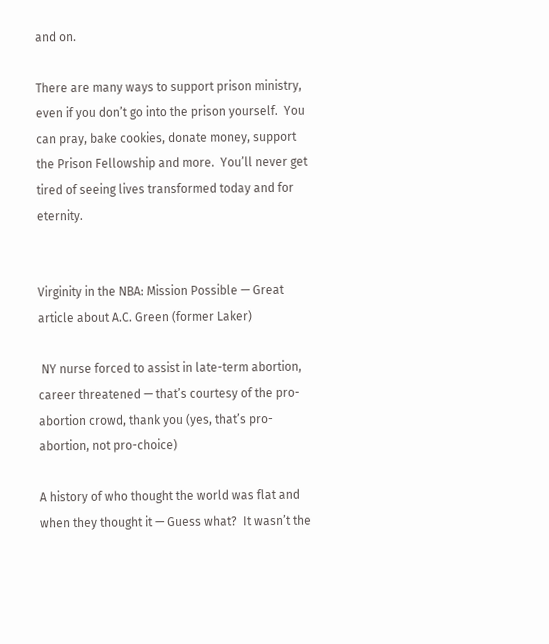and on.

There are many ways to support prison ministry, even if you don’t go into the prison yourself.  You can pray, bake cookies, donate money, support the Prison Fellowship and more.  You’ll never get tired of seeing lives transformed today and for eternity.


Virginity in the NBA: Mission Possible — Great article about A.C. Green (former Laker)

 NY nurse forced to assist in late-term abortion, career threatened — that’s courtesy of the pro-abortion crowd, thank you (yes, that’s pro-abortion, not pro-choice)

A history of who thought the world was flat and when they thought it — Guess what?  It wasn’t the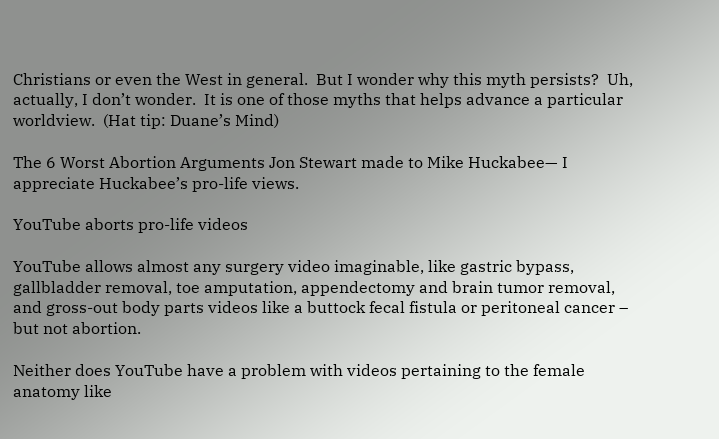Christians or even the West in general.  But I wonder why this myth persists?  Uh, actually, I don’t wonder.  It is one of those myths that helps advance a particular worldview.  (Hat tip: Duane’s Mind)

The 6 Worst Abortion Arguments Jon Stewart made to Mike Huckabee— I appreciate Huckabee’s pro-life views.

YouTube aborts pro-life videos

YouTube allows almost any surgery video imaginable, like gastric bypass, gallbladder removal, toe amputation, appendectomy and brain tumor removal, and gross-out body parts videos like a buttock fecal fistula or peritoneal cancer – but not abortion.

Neither does YouTube have a problem with videos pertaining to the female anatomy like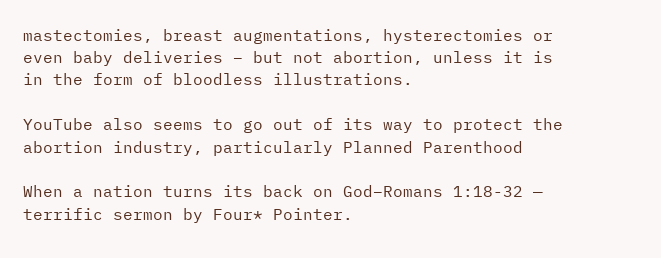mastectomies, breast augmentations, hysterectomies or even baby deliveries – but not abortion, unless it is in the form of bloodless illustrations.

YouTube also seems to go out of its way to protect the abortion industry, particularly Planned Parenthood

When a nation turns its back on God–Romans 1:18-32 — terrific sermon by Four* Pointer.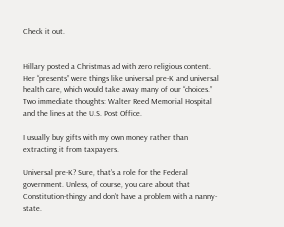Check it out.


Hillary posted a Christmas ad with zero religious content.  Her “presents” were things like universal pre-K and universal health care, which would take away many of our “choices.”  Two immediate thoughts: Walter Reed Memorial Hospital and the lines at the U.S. Post Office.

I usually buy gifts with my own money rather than extracting it from taxpayers.

Universal pre-K? Sure, that’s a role for the Federal government. Unless, of course, you care about that Constitution-thingy and don’t have a problem with a nanny-state.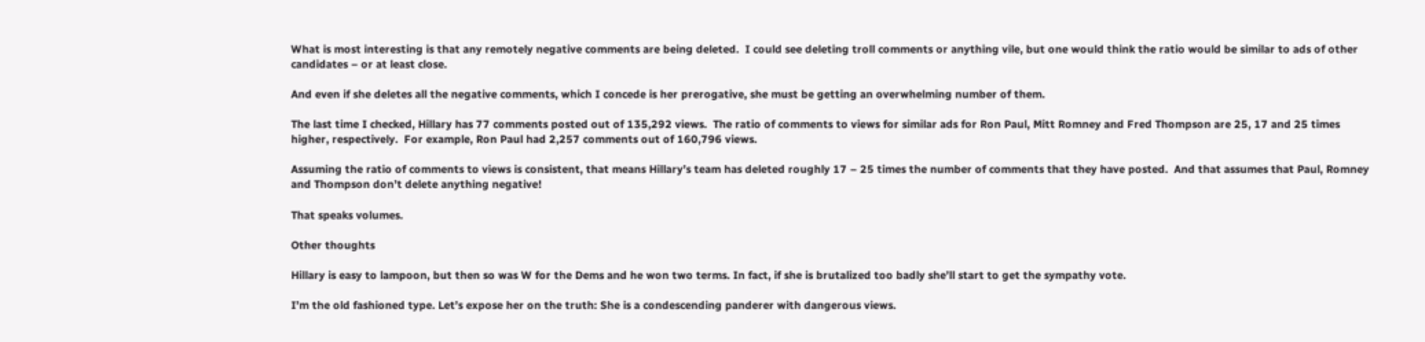What is most interesting is that any remotely negative comments are being deleted.  I could see deleting troll comments or anything vile, but one would think the ratio would be similar to ads of other candidates – or at least close.

And even if she deletes all the negative comments, which I concede is her prerogative, she must be getting an overwhelming number of them.

The last time I checked, Hillary has 77 comments posted out of 135,292 views.  The ratio of comments to views for similar ads for Ron Paul, Mitt Romney and Fred Thompson are 25, 17 and 25 times higher, respectively.  For example, Ron Paul had 2,257 comments out of 160,796 views.

Assuming the ratio of comments to views is consistent, that means Hillary’s team has deleted roughly 17 – 25 times the number of comments that they have posted.  And that assumes that Paul, Romney and Thompson don’t delete anything negative!

That speaks volumes.

Other thoughts

Hillary is easy to lampoon, but then so was W for the Dems and he won two terms. In fact, if she is brutalized too badly she’ll start to get the sympathy vote.

I’m the old fashioned type. Let’s expose her on the truth: She is a condescending panderer with dangerous views.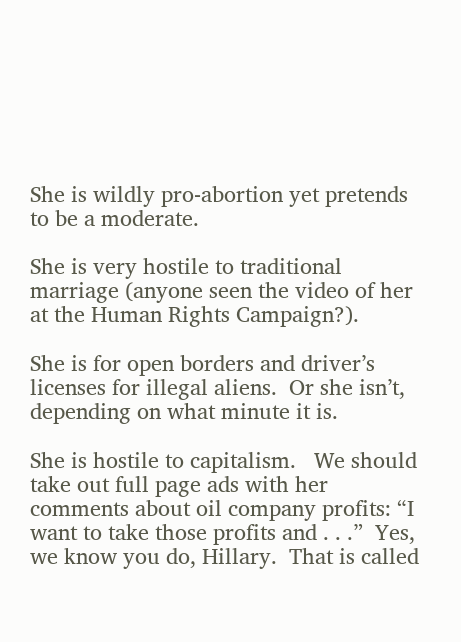She is wildly pro-abortion yet pretends to be a moderate.

She is very hostile to traditional marriage (anyone seen the video of her at the Human Rights Campaign?).

She is for open borders and driver’s licenses for illegal aliens.  Or she isn’t, depending on what minute it is.

She is hostile to capitalism.   We should take out full page ads with her comments about oil company profits: “I want to take those profits and . . .”  Yes, we know you do, Hillary.  That is called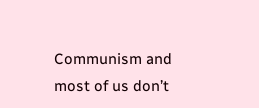Communism and most of us don’t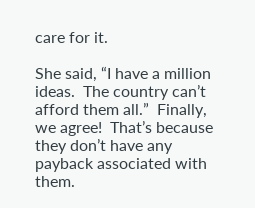care for it.

She said, “I have a million ideas.  The country can’t afford them all.”  Finally, we agree!  That’s because they don’t have any payback associated with them.